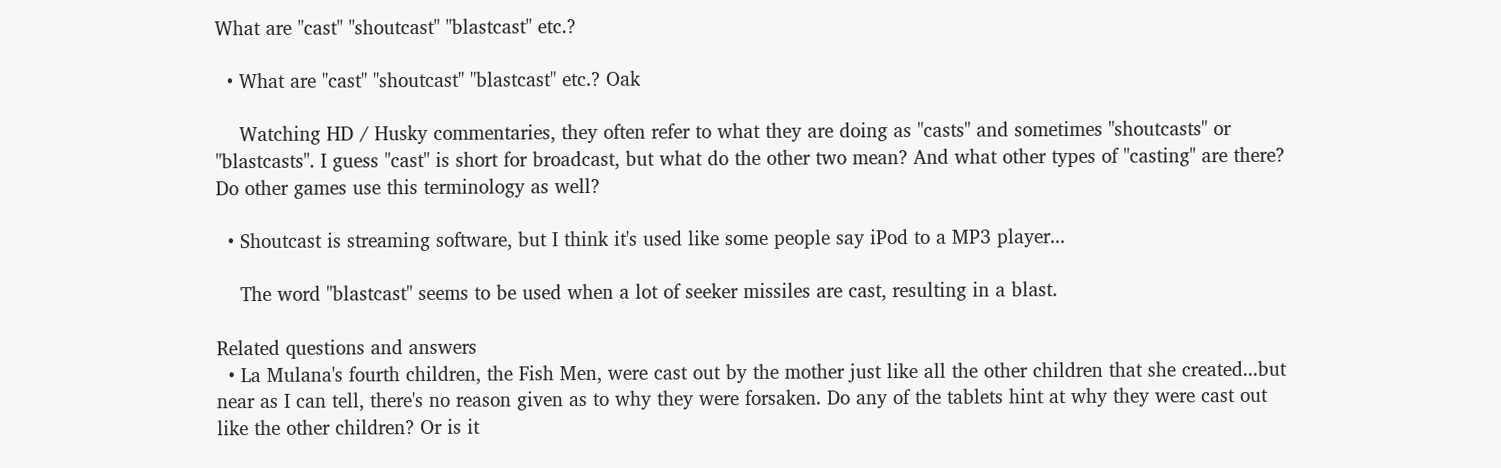What are "cast" "shoutcast" "blastcast" etc.?

  • What are "cast" "shoutcast" "blastcast" etc.? Oak

    Watching HD / Husky commentaries, they often refer to what they are doing as "casts" and sometimes "shoutcasts" or "blastcasts". I guess "cast" is short for broadcast, but what do the other two mean? And what other types of "casting" are there? Do other games use this terminology as well?

  • Shoutcast is streaming software, but I think it's used like some people say iPod to a MP3 player...

    The word "blastcast" seems to be used when a lot of seeker missiles are cast, resulting in a blast.

Related questions and answers
  • La Mulana's fourth children, the Fish Men, were cast out by the mother just like all the other children that she created...but near as I can tell, there's no reason given as to why they were forsaken. Do any of the tablets hint at why they were cast out like the other children? Or is it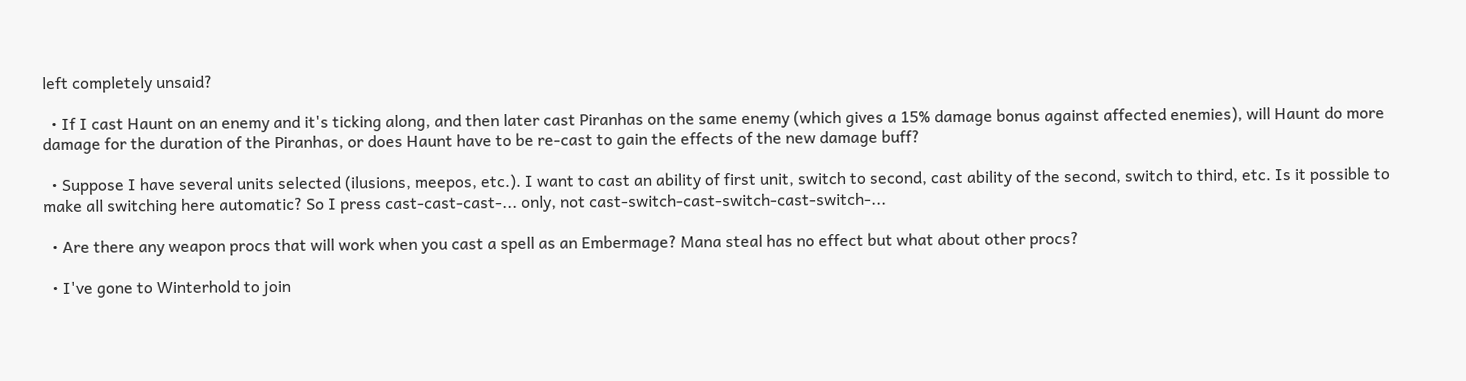left completely unsaid?

  • If I cast Haunt on an enemy and it's ticking along, and then later cast Piranhas on the same enemy (which gives a 15% damage bonus against affected enemies), will Haunt do more damage for the duration of the Piranhas, or does Haunt have to be re-cast to gain the effects of the new damage buff?

  • Suppose I have several units selected (ilusions, meepos, etc.). I want to cast an ability of first unit, switch to second, cast ability of the second, switch to third, etc. Is it possible to make all switching here automatic? So I press cast-cast-cast-... only, not cast-switch-cast-switch-cast-switch-...

  • Are there any weapon procs that will work when you cast a spell as an Embermage? Mana steal has no effect but what about other procs?

  • I've gone to Winterhold to join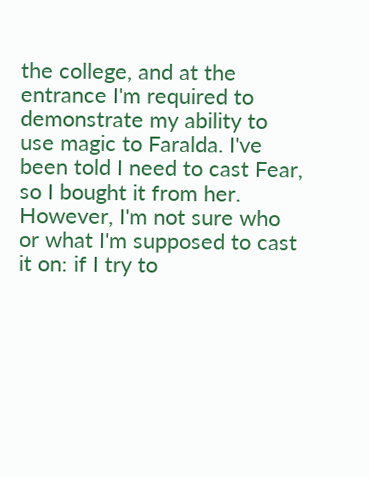the college, and at the entrance I'm required to demonstrate my ability to use magic to Faralda. I've been told I need to cast Fear, so I bought it from her. However, I'm not sure who or what I'm supposed to cast it on: if I try to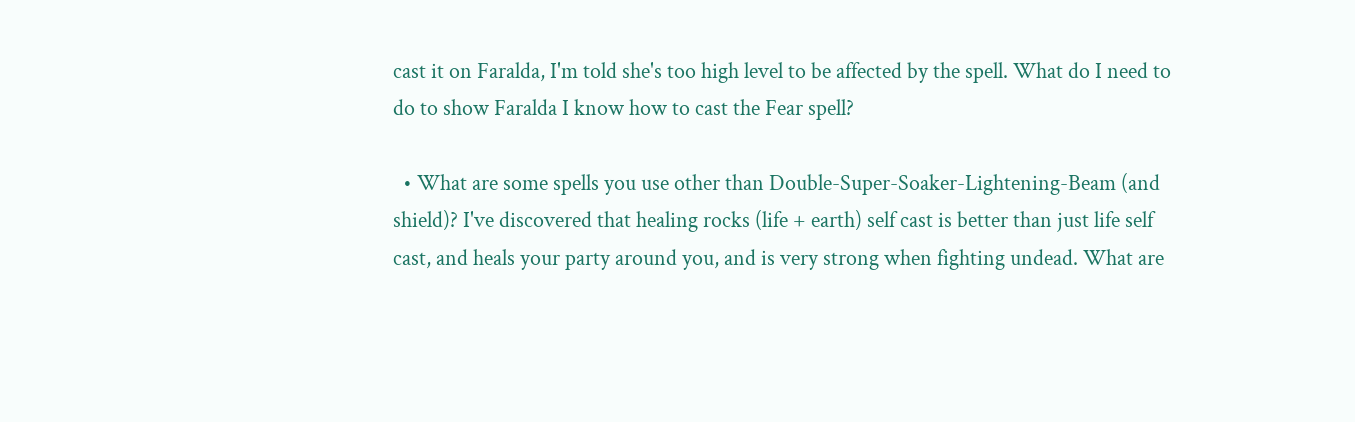cast it on Faralda, I'm told she's too high level to be affected by the spell. What do I need to do to show Faralda I know how to cast the Fear spell?

  • What are some spells you use other than Double-Super-Soaker-Lightening-Beam (and shield)? I've discovered that healing rocks (life + earth) self cast is better than just life self cast, and heals your party around you, and is very strong when fighting undead. What are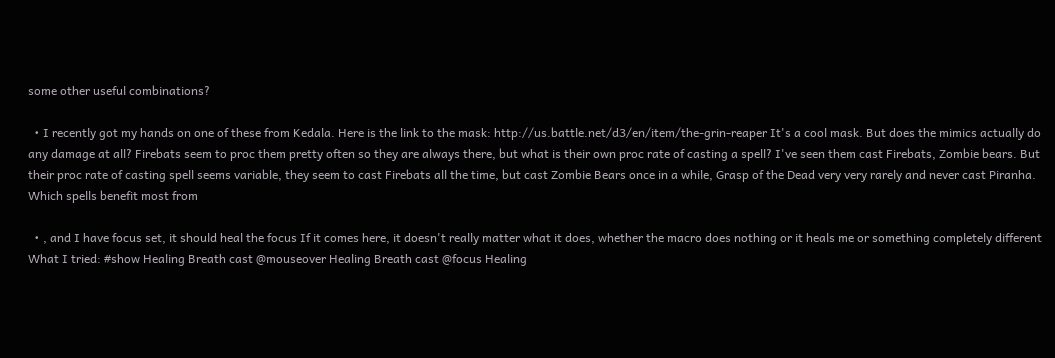some other useful combinations?

  • I recently got my hands on one of these from Kedala. Here is the link to the mask: http://us.battle.net/d3/en/item/the-grin-reaper It's a cool mask. But does the mimics actually do any damage at all? Firebats seem to proc them pretty often so they are always there, but what is their own proc rate of casting a spell? I've seen them cast Firebats, Zombie bears. But their proc rate of casting spell seems variable, they seem to cast Firebats all the time, but cast Zombie Bears once in a while, Grasp of the Dead very very rarely and never cast Piranha. Which spells benefit most from

  • , and I have focus set, it should heal the focus If it comes here, it doesn't really matter what it does, whether the macro does nothing or it heals me or something completely different What I tried: #show Healing Breath cast @mouseover Healing Breath cast @focus Healing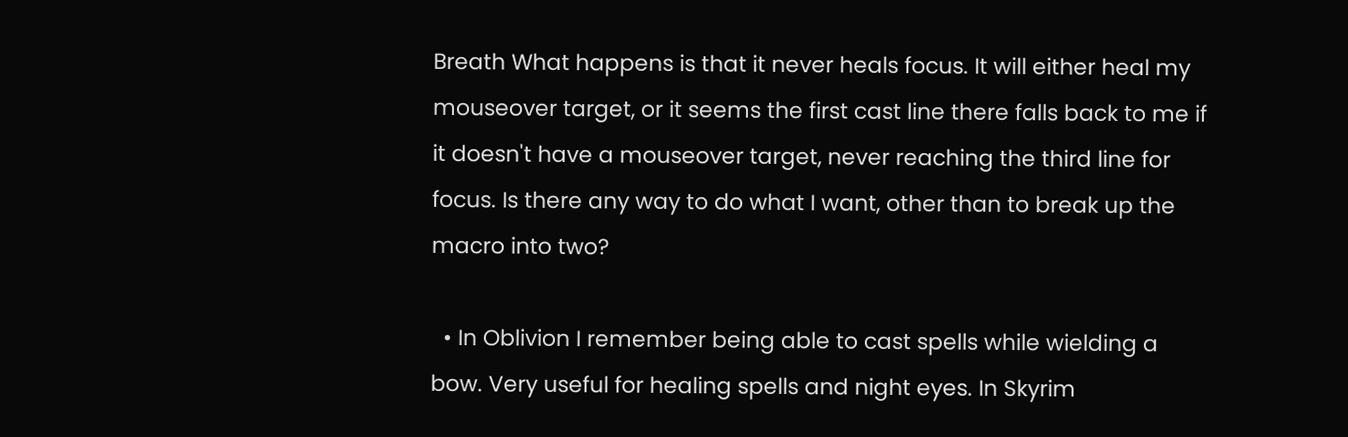Breath What happens is that it never heals focus. It will either heal my mouseover target, or it seems the first cast line there falls back to me if it doesn't have a mouseover target, never reaching the third line for focus. Is there any way to do what I want, other than to break up the macro into two?

  • In Oblivion I remember being able to cast spells while wielding a bow. Very useful for healing spells and night eyes. In Skyrim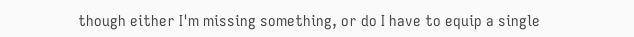though either I'm missing something, or do I have to equip a single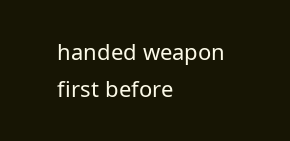handed weapon first before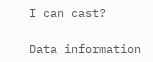I can cast?

Data information